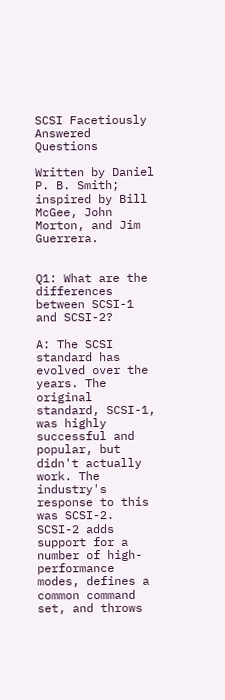SCSI Facetiously Answered Questions

Written by Daniel P. B. Smith; inspired by Bill McGee, John Morton, and Jim Guerrera.


Q1: What are the differences between SCSI-1 and SCSI-2?

A: The SCSI standard has evolved over the years. The original standard, SCSI-1, was highly successful and popular, but didn't actually work. The industry's response to this was SCSI-2. SCSI-2 adds support for a number of high-performance modes, defines a common command set, and throws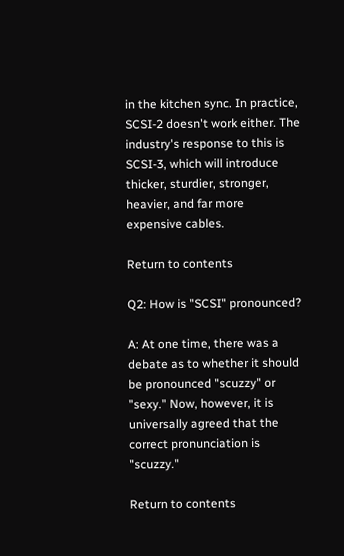in the kitchen sync. In practice, SCSI-2 doesn't work either. The industry's response to this is SCSI-3, which will introduce thicker, sturdier, stronger, heavier, and far more expensive cables.

Return to contents

Q2: How is "SCSI" pronounced?

A: At one time, there was a debate as to whether it should be pronounced "scuzzy" or "sexy." Now, however, it is universally agreed that the correct pronunciation is "scuzzy."

Return to contents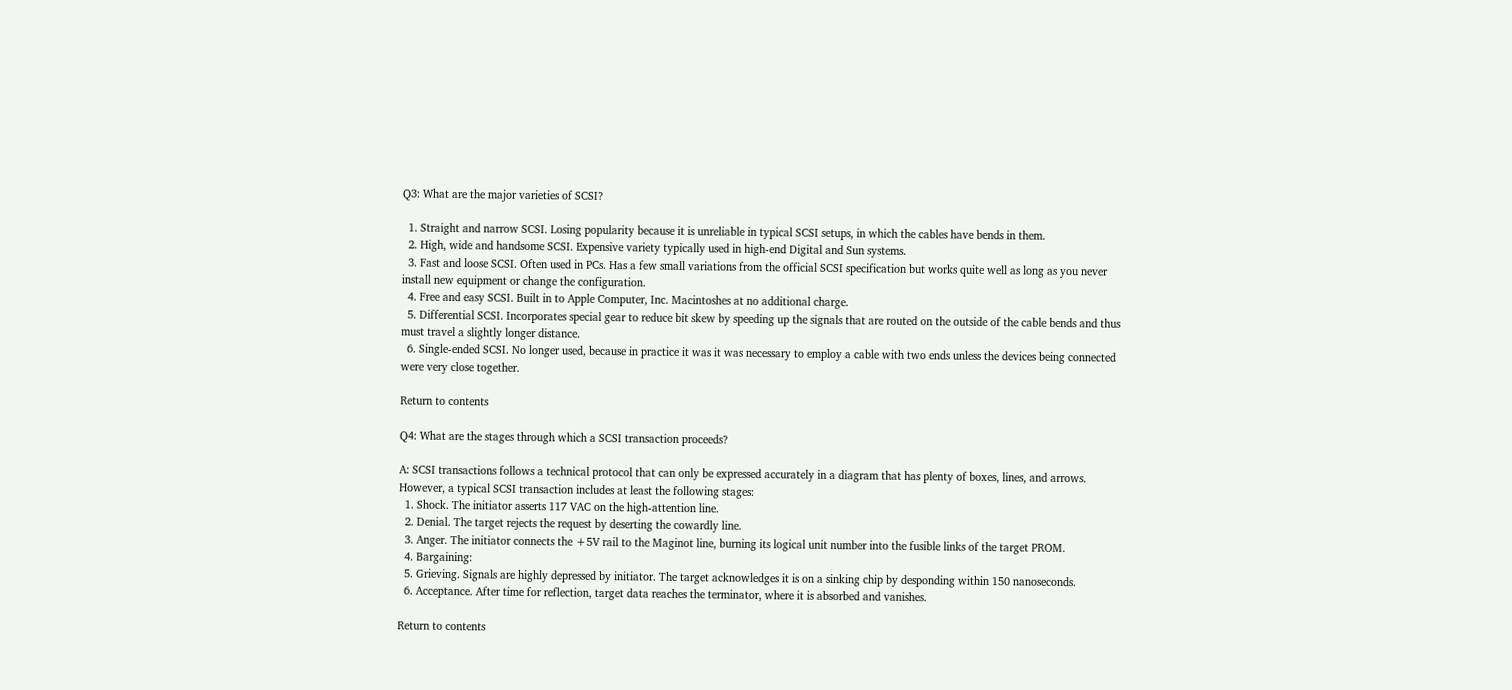Q3: What are the major varieties of SCSI?

  1. Straight and narrow SCSI. Losing popularity because it is unreliable in typical SCSI setups, in which the cables have bends in them.
  2. High, wide and handsome SCSI. Expensive variety typically used in high-end Digital and Sun systems.
  3. Fast and loose SCSI. Often used in PCs. Has a few small variations from the official SCSI specification but works quite well as long as you never install new equipment or change the configuration.
  4. Free and easy SCSI. Built in to Apple Computer, Inc. Macintoshes at no additional charge.
  5. Differential SCSI. Incorporates special gear to reduce bit skew by speeding up the signals that are routed on the outside of the cable bends and thus must travel a slightly longer distance.
  6. Single-ended SCSI. No longer used, because in practice it was it was necessary to employ a cable with two ends unless the devices being connected were very close together.

Return to contents

Q4: What are the stages through which a SCSI transaction proceeds?

A: SCSI transactions follows a technical protocol that can only be expressed accurately in a diagram that has plenty of boxes, lines, and arrows. However, a typical SCSI transaction includes at least the following stages:
  1. Shock. The initiator asserts 117 VAC on the high-attention line.
  2. Denial. The target rejects the request by deserting the cowardly line.
  3. Anger. The initiator connects the +5V rail to the Maginot line, burning its logical unit number into the fusible links of the target PROM.
  4. Bargaining:
  5. Grieving. Signals are highly depressed by initiator. The target acknowledges it is on a sinking chip by desponding within 150 nanoseconds.
  6. Acceptance. After time for reflection, target data reaches the terminator, where it is absorbed and vanishes.

Return to contents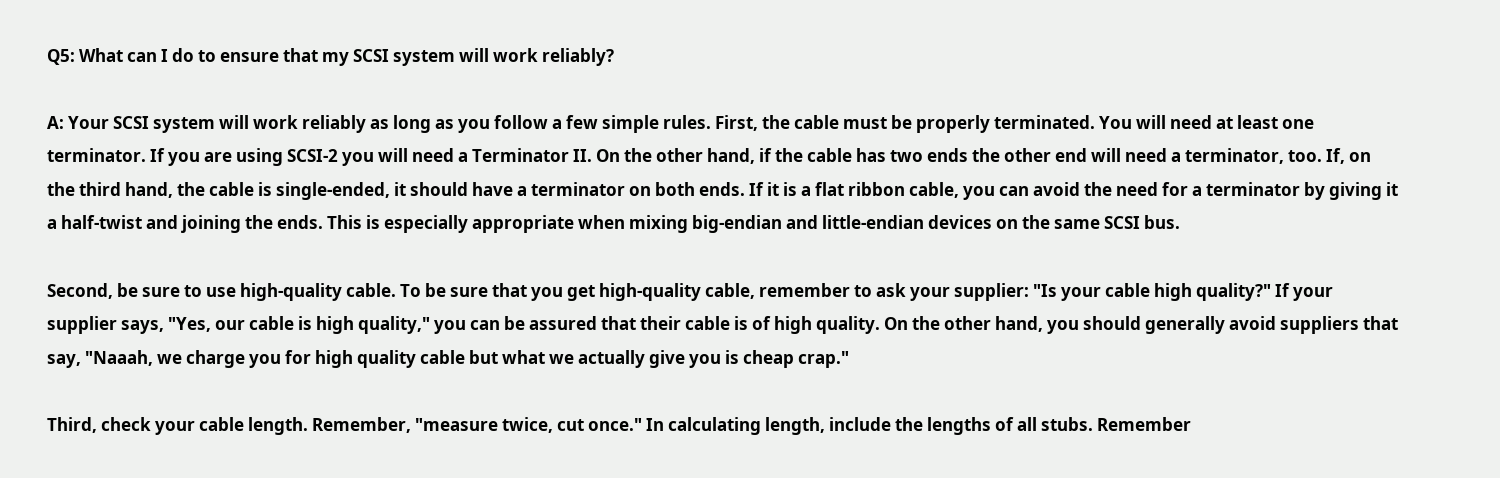Q5: What can I do to ensure that my SCSI system will work reliably?

A: Your SCSI system will work reliably as long as you follow a few simple rules. First, the cable must be properly terminated. You will need at least one terminator. If you are using SCSI-2 you will need a Terminator II. On the other hand, if the cable has two ends the other end will need a terminator, too. If, on the third hand, the cable is single-ended, it should have a terminator on both ends. If it is a flat ribbon cable, you can avoid the need for a terminator by giving it a half-twist and joining the ends. This is especially appropriate when mixing big-endian and little-endian devices on the same SCSI bus.

Second, be sure to use high-quality cable. To be sure that you get high-quality cable, remember to ask your supplier: "Is your cable high quality?" If your supplier says, "Yes, our cable is high quality," you can be assured that their cable is of high quality. On the other hand, you should generally avoid suppliers that say, "Naaah, we charge you for high quality cable but what we actually give you is cheap crap."

Third, check your cable length. Remember, "measure twice, cut once." In calculating length, include the lengths of all stubs. Remember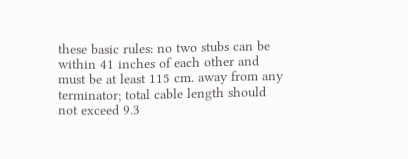these basic rules: no two stubs can be within 41 inches of each other and must be at least 115 cm. away from any terminator; total cable length should not exceed 9.3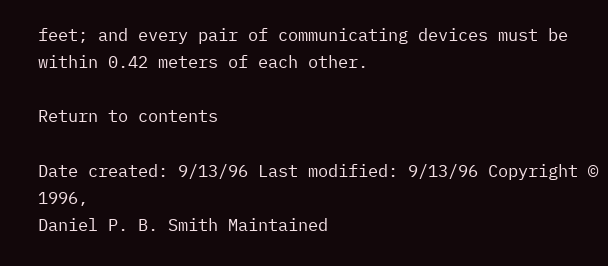feet; and every pair of communicating devices must be within 0.42 meters of each other.

Return to contents

Date created: 9/13/96 Last modified: 9/13/96 Copyright © 1996,
Daniel P. B. Smith Maintained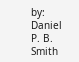by: Daniel P. B. Smith